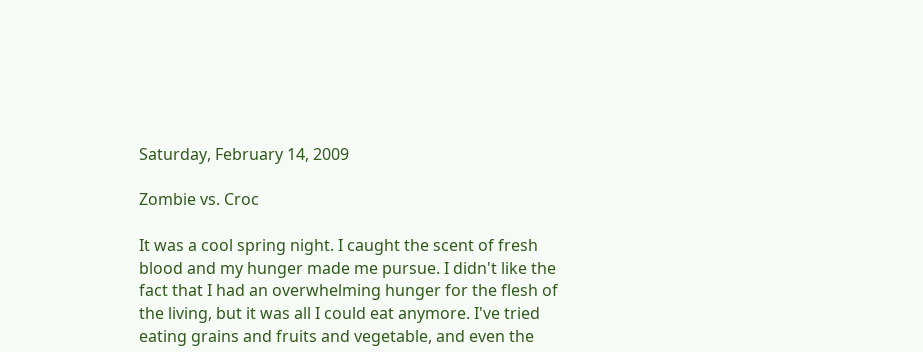Saturday, February 14, 2009

Zombie vs. Croc

It was a cool spring night. I caught the scent of fresh blood and my hunger made me pursue. I didn't like the fact that I had an overwhelming hunger for the flesh of the living, but it was all I could eat anymore. I've tried eating grains and fruits and vegetable, and even the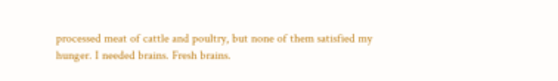processed meat of cattle and poultry, but none of them satisfied my hunger. I needed brains. Fresh brains.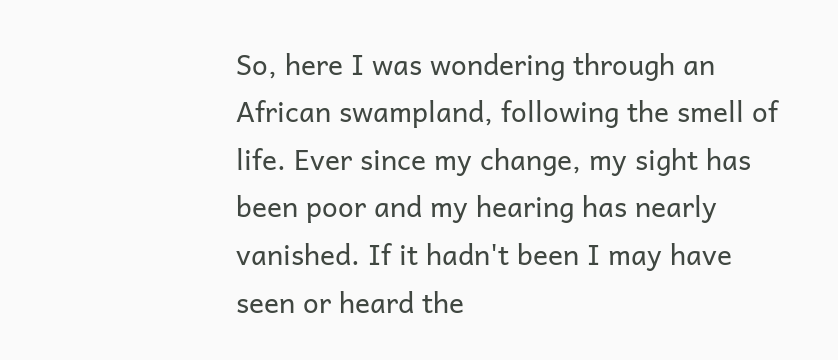So, here I was wondering through an African swampland, following the smell of life. Ever since my change, my sight has been poor and my hearing has nearly vanished. If it hadn't been I may have seen or heard the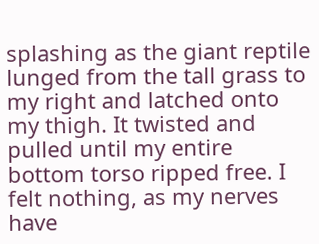splashing as the giant reptile lunged from the tall grass to my right and latched onto my thigh. It twisted and pulled until my entire bottom torso ripped free. I felt nothing, as my nerves have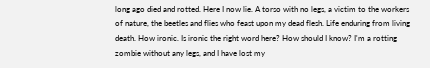long ago died and rotted. Here I now lie. A torso with no legs, a victim to the workers of nature, the beetles and flies who feast upon my dead flesh. Life enduring from living death. How ironic. Is ironic the right word here? How should I know? I'm a rotting zombie without any legs, and I have lost my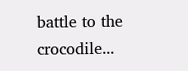battle to the crocodile...